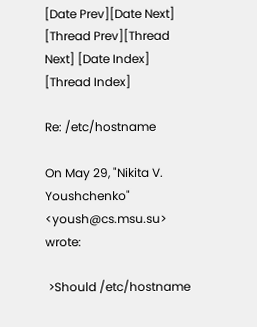[Date Prev][Date Next] [Thread Prev][Thread Next] [Date Index] [Thread Index]

Re: /etc/hostname

On May 29, "Nikita V. Youshchenko" <yoush@cs.msu.su> wrote:

 >Should /etc/hostname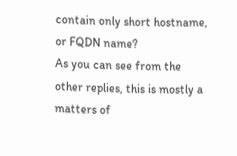contain only short hostname, or FQDN name?
As you can see from the other replies, this is mostly a matters of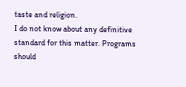taste and religion.
I do not know about any definitive standard for this matter. Programs
should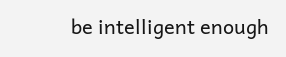be intelligent enough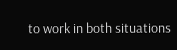to work in both situations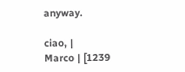anyway.

ciao, |
Marco | [1239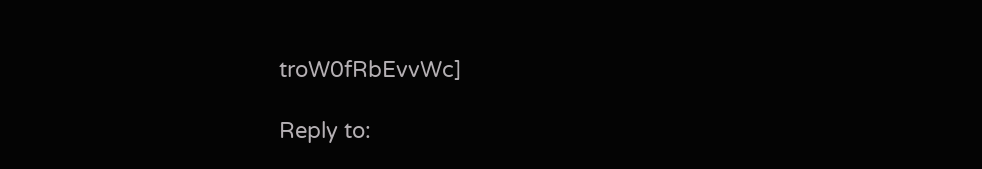troW0fRbEvvWc]

Reply to: